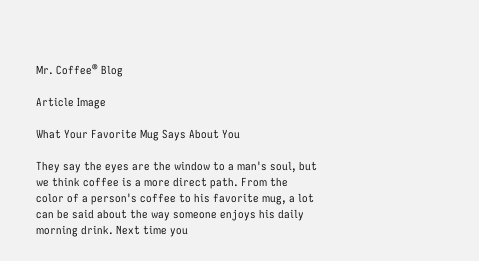Mr. Coffee® Blog

Article Image

What Your Favorite Mug Says About You

They say the eyes are the window to a man's soul, but we think coffee is a more direct path. From the color of a person's coffee to his favorite mug, a lot can be said about the way someone enjoys his daily morning drink. Next time you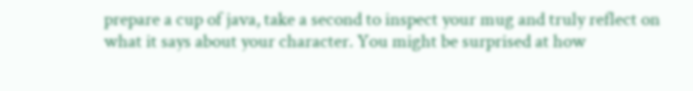prepare a cup of java, take a second to inspect your mug and truly reflect on what it says about your character. You might be surprised at how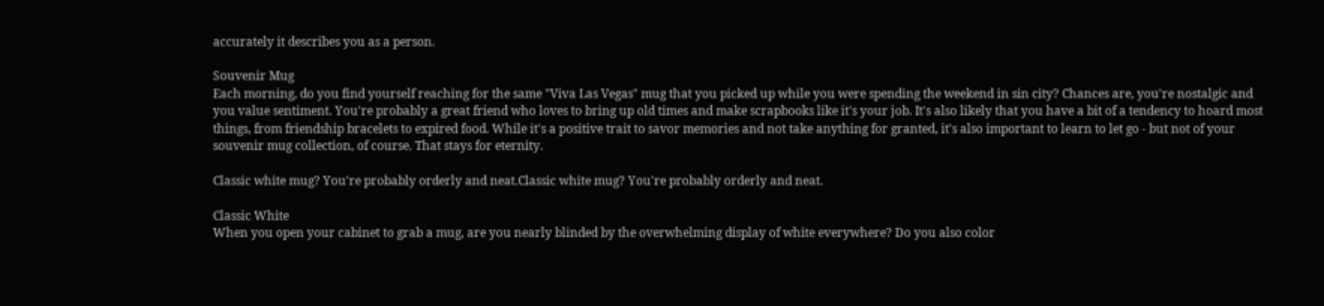accurately it describes you as a person.

Souvenir Mug
Each morning, do you find yourself reaching for the same "Viva Las Vegas" mug that you picked up while you were spending the weekend in sin city? Chances are, you're nostalgic and you value sentiment. You're probably a great friend who loves to bring up old times and make scrapbooks like it's your job. It's also likely that you have a bit of a tendency to hoard most things, from friendship bracelets to expired food. While it's a positive trait to savor memories and not take anything for granted, it's also important to learn to let go - but not of your souvenir mug collection, of course. That stays for eternity.

Classic white mug? You're probably orderly and neat.Classic white mug? You're probably orderly and neat.

Classic White
When you open your cabinet to grab a mug, are you nearly blinded by the overwhelming display of white everywhere? Do you also color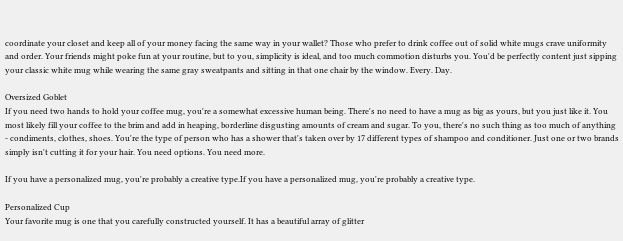coordinate your closet and keep all of your money facing the same way in your wallet? Those who prefer to drink coffee out of solid white mugs crave uniformity and order. Your friends might poke fun at your routine, but to you, simplicity is ideal, and too much commotion disturbs you. You'd be perfectly content just sipping your classic white mug while wearing the same gray sweatpants and sitting in that one chair by the window. Every. Day.

Oversized Goblet
If you need two hands to hold your coffee mug, you're a somewhat excessive human being. There's no need to have a mug as big as yours, but you just like it. You most likely fill your coffee to the brim and add in heaping, borderline disgusting amounts of cream and sugar. To you, there's no such thing as too much of anything - condiments, clothes, shoes. You're the type of person who has a shower that's taken over by 17 different types of shampoo and conditioner. Just one or two brands simply isn't cutting it for your hair. You need options. You need more.

If you have a personalized mug, you're probably a creative type.If you have a personalized mug, you're probably a creative type.

Personalized Cup
Your favorite mug is one that you carefully constructed yourself. It has a beautiful array of glitter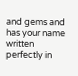and gems and has your name written perfectly in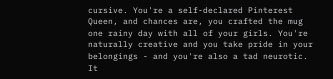cursive. You're a self-declared Pinterest Queen, and chances are, you crafted the mug one rainy day with all of your girls. You're naturally creative and you take pride in your belongings - and you're also a tad neurotic. It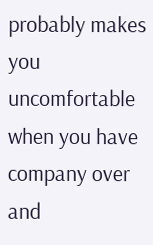probably makes you uncomfortable when you have company over and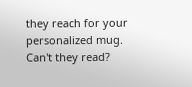they reach for your personalized mug. Can't they read?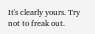It's clearly yours. Try not to freak out.